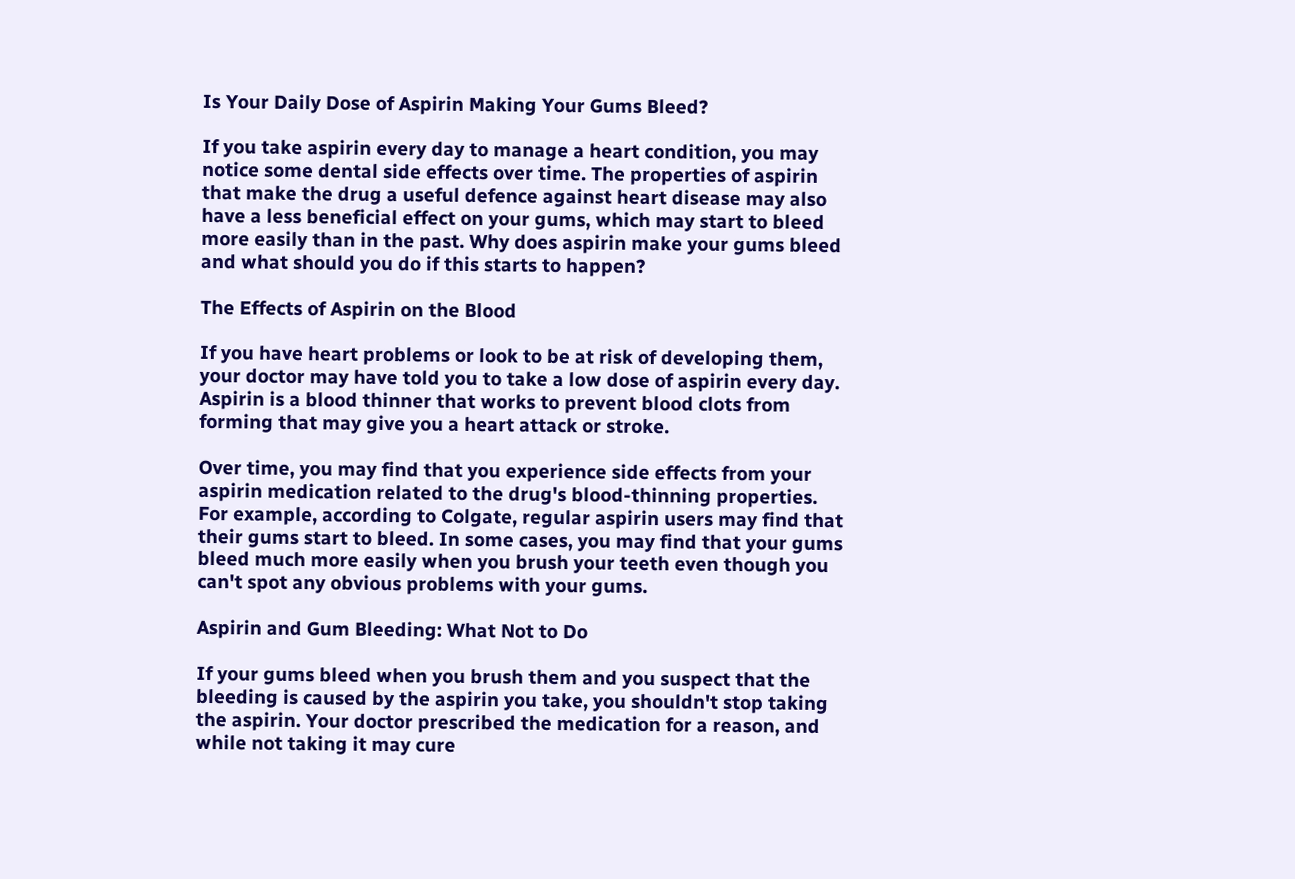Is Your Daily Dose of Aspirin Making Your Gums Bleed?

If you take aspirin every day to manage a heart condition, you may notice some dental side effects over time. The properties of aspirin that make the drug a useful defence against heart disease may also have a less beneficial effect on your gums, which may start to bleed more easily than in the past. Why does aspirin make your gums bleed and what should you do if this starts to happen?

The Effects of Aspirin on the Blood

If you have heart problems or look to be at risk of developing them, your doctor may have told you to take a low dose of aspirin every day. Aspirin is a blood thinner that works to prevent blood clots from forming that may give you a heart attack or stroke.

Over time, you may find that you experience side effects from your aspirin medication related to the drug's blood-thinning properties. For example, according to Colgate, regular aspirin users may find that their gums start to bleed. In some cases, you may find that your gums bleed much more easily when you brush your teeth even though you can't spot any obvious problems with your gums.

Aspirin and Gum Bleeding: What Not to Do

If your gums bleed when you brush them and you suspect that the bleeding is caused by the aspirin you take, you shouldn't stop taking the aspirin. Your doctor prescribed the medication for a reason, and while not taking it may cure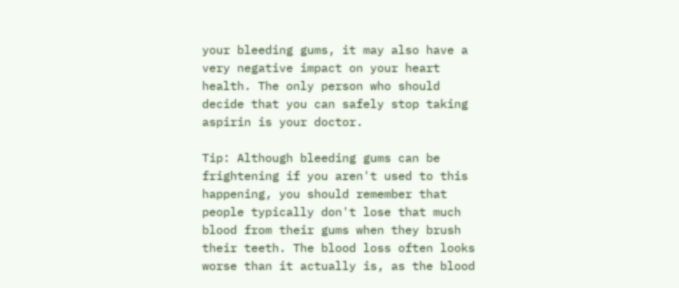your bleeding gums, it may also have a very negative impact on your heart health. The only person who should decide that you can safely stop taking aspirin is your doctor.

Tip: Although bleeding gums can be frightening if you aren't used to this happening, you should remember that people typically don't lose that much blood from their gums when they brush their teeth. The blood loss often looks worse than it actually is, as the blood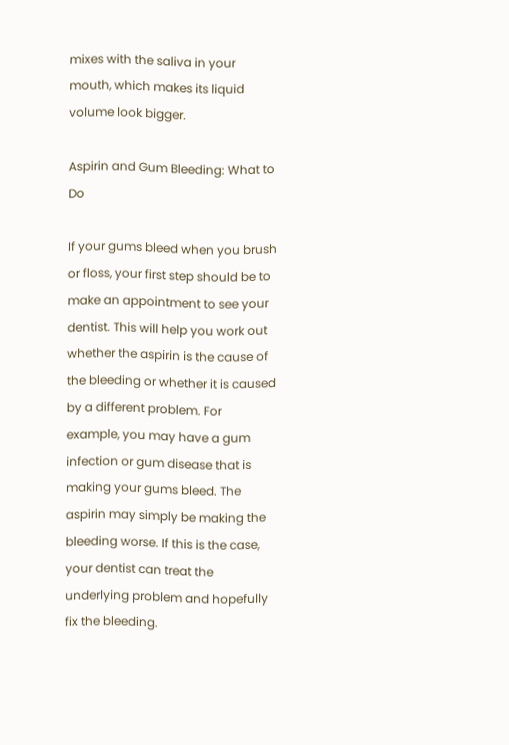mixes with the saliva in your mouth, which makes its liquid volume look bigger.

Aspirin and Gum Bleeding: What to Do

If your gums bleed when you brush or floss, your first step should be to make an appointment to see your dentist. This will help you work out whether the aspirin is the cause of the bleeding or whether it is caused by a different problem. For example, you may have a gum infection or gum disease that is making your gums bleed. The aspirin may simply be making the bleeding worse. If this is the case, your dentist can treat the underlying problem and hopefully fix the bleeding.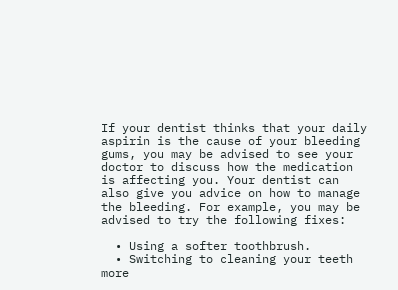If your dentist thinks that your daily aspirin is the cause of your bleeding gums, you may be advised to see your doctor to discuss how the medication is affecting you. Your dentist can also give you advice on how to manage the bleeding. For example, you may be advised to try the following fixes:

  • Using a softer toothbrush.
  • Switching to cleaning your teeth more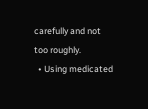carefully and not too roughly.
  • Using medicated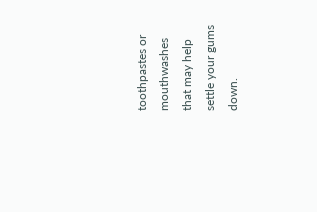toothpastes or mouthwashes that may help settle your gums down.